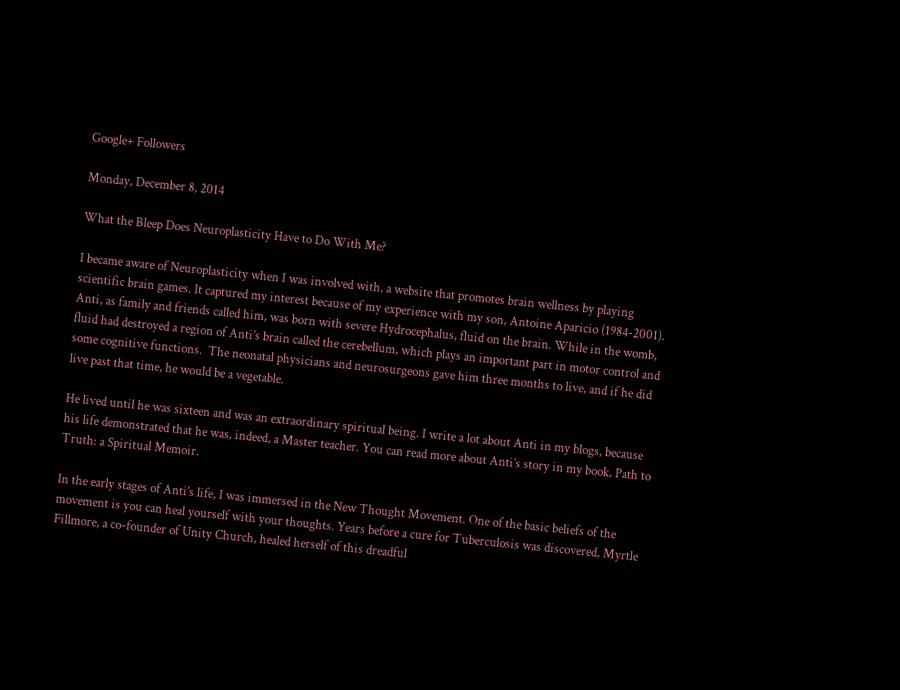Google+ Followers

Monday, December 8, 2014

What the Bleep Does Neuroplasticity Have to Do With Me?

I became aware of Neuroplasticity when I was involved with, a website that promotes brain wellness by playing scientific brain games. It captured my interest because of my experience with my son, Antoine Aparicio (1984-2001). Anti, as family and friends called him, was born with severe Hydrocephalus, fluid on the brain. While in the womb, fluid had destroyed a region of Anti’s brain called the cerebellum, which plays an important part in motor control and some cognitive functions.  The neonatal physicians and neurosurgeons gave him three months to live, and if he did live past that time, he would be a vegetable.

He lived until he was sixteen and was an extraordinary spiritual being. I write a lot about Anti in my blogs, because his life demonstrated that he was, indeed, a Master teacher. You can read more about Anti’s story in my book, Path to Truth: a Spiritual Memoir.

In the early stages of Anti’s life, I was immersed in the New Thought Movement. One of the basic beliefs of the movement is you can heal yourself with your thoughts. Years before a cure for Tuberculosis was discovered, Myrtle Fillmore, a co-founder of Unity Church, healed herself of this dreadful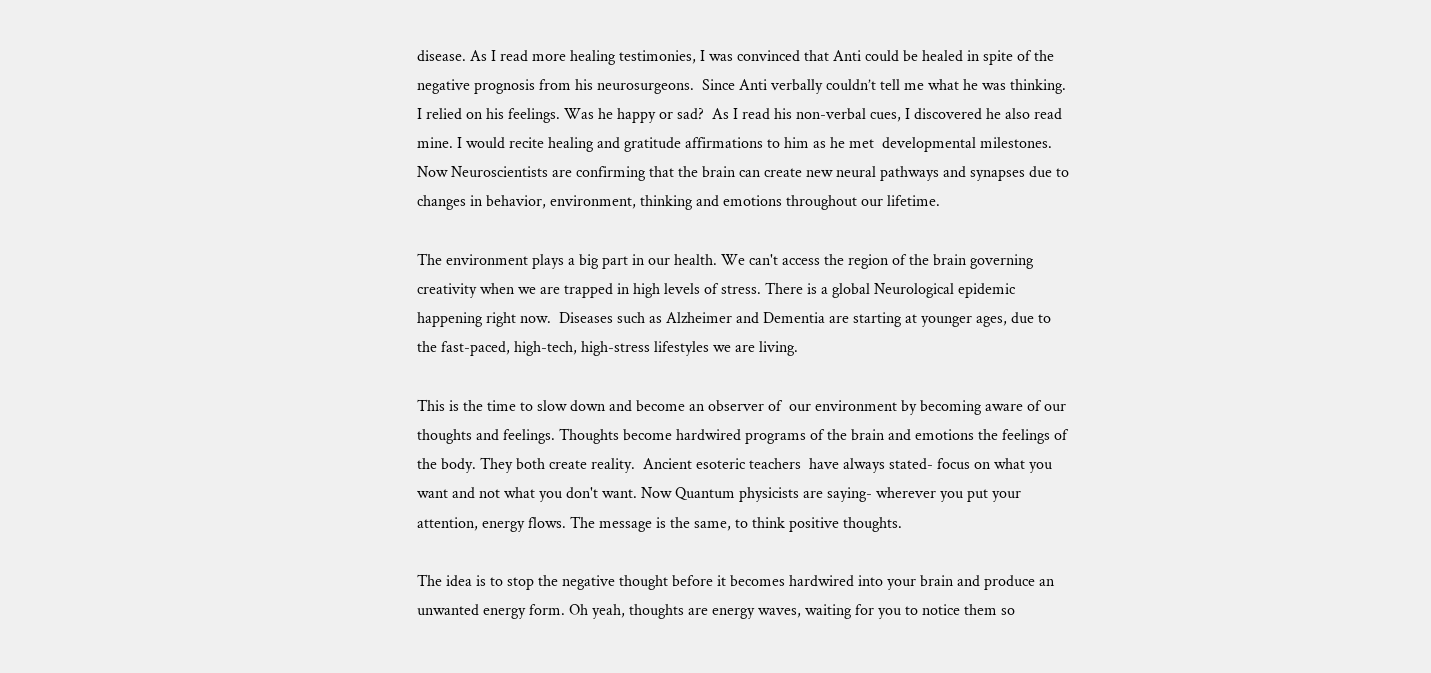disease. As I read more healing testimonies, I was convinced that Anti could be healed in spite of the negative prognosis from his neurosurgeons.  Since Anti verbally couldn’t tell me what he was thinking. I relied on his feelings. Was he happy or sad?  As I read his non-verbal cues, I discovered he also read mine. I would recite healing and gratitude affirmations to him as he met  developmental milestones. Now Neuroscientists are confirming that the brain can create new neural pathways and synapses due to changes in behavior, environment, thinking and emotions throughout our lifetime.

The environment plays a big part in our health. We can't access the region of the brain governing creativity when we are trapped in high levels of stress. There is a global Neurological epidemic  happening right now.  Diseases such as Alzheimer and Dementia are starting at younger ages, due to the fast-paced, high-tech, high-stress lifestyles we are living.

This is the time to slow down and become an observer of  our environment by becoming aware of our thoughts and feelings. Thoughts become hardwired programs of the brain and emotions the feelings of the body. They both create reality.  Ancient esoteric teachers  have always stated- focus on what you want and not what you don't want. Now Quantum physicists are saying- wherever you put your attention, energy flows. The message is the same, to think positive thoughts.

The idea is to stop the negative thought before it becomes hardwired into your brain and produce an unwanted energy form. Oh yeah, thoughts are energy waves, waiting for you to notice them so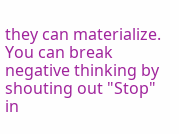they can materialize.  You can break negative thinking by  shouting out "Stop" in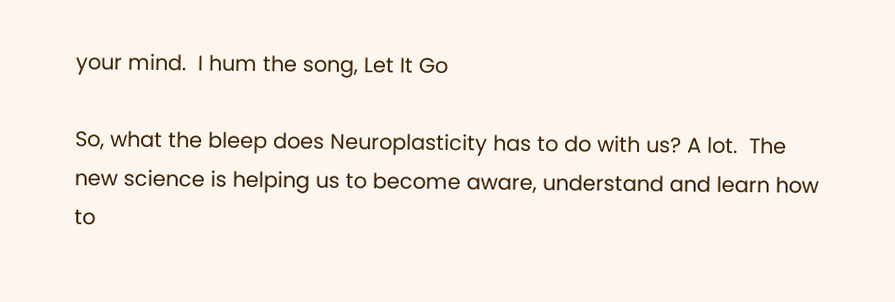your mind.  I hum the song, Let It Go

So, what the bleep does Neuroplasticity has to do with us? A lot.  The new science is helping us to become aware, understand and learn how to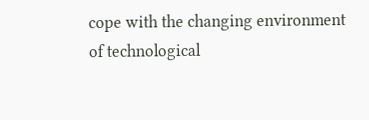cope with the changing environment of technological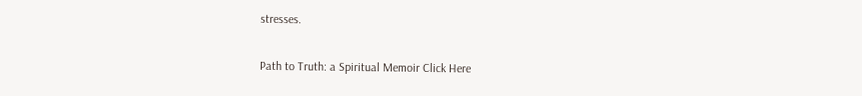stresses.

Path to Truth: a Spiritual Memoir Click Here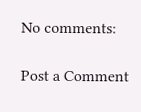No comments:

Post a Comment